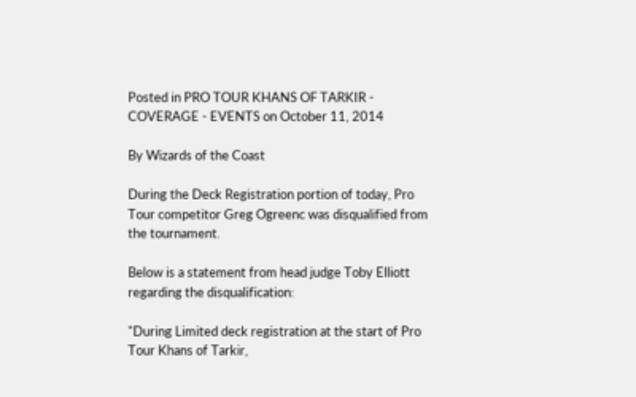Posted in PRO TOUR KHANS OF TARKIR - COVERAGE - EVENTS on October 11, 2014

By Wizards of the Coast

During the Deck Registration portion of today, Pro Tour competitor Greg Ogreenc was disqualified from the tournament.

Below is a statement from head judge Toby Elliott regarding the disqualification:

"During Limited deck registration at the start of Pro Tour Khans of Tarkir,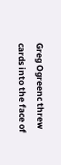Greg Ogreenc threw cards into the face of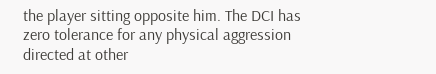the player sitting opposite him. The DCI has zero tolerance for any physical aggression directed at other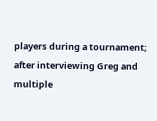players during a tournament; after interviewing Greg and multiple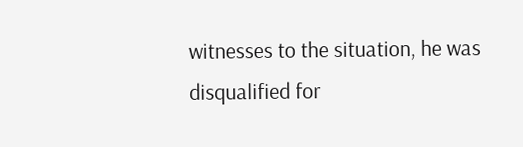witnesses to the situation, he was disqualified for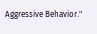Aggressive Behavior."